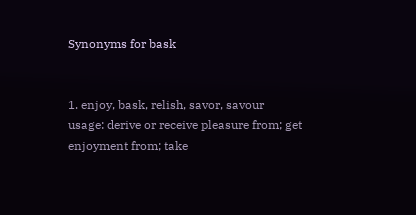Synonyms for bask


1. enjoy, bask, relish, savor, savour
usage: derive or receive pleasure from; get enjoyment from; take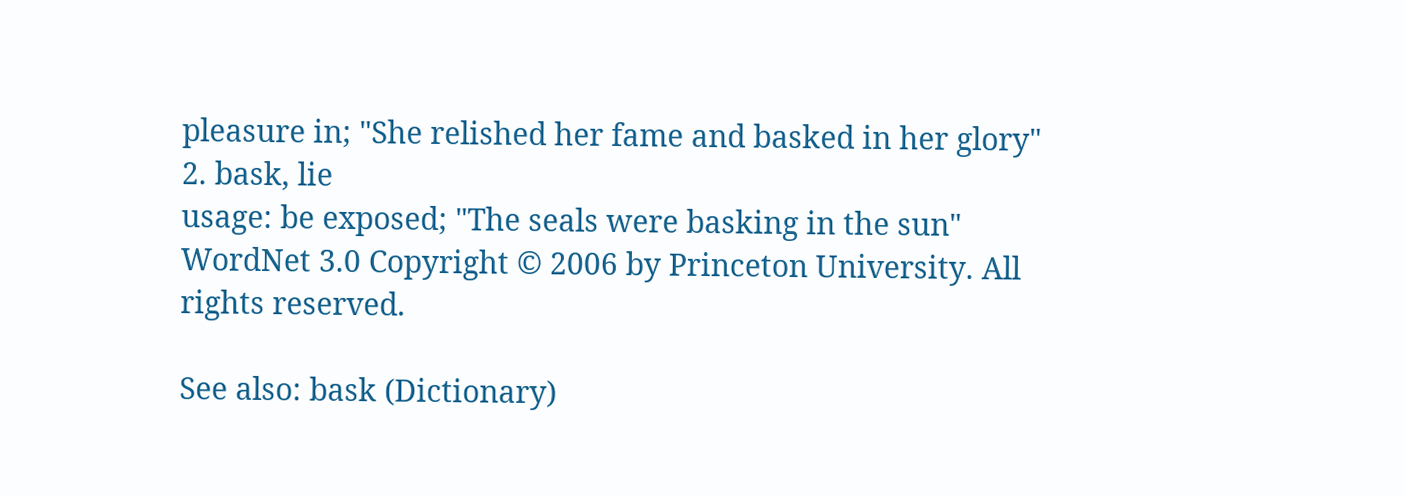pleasure in; "She relished her fame and basked in her glory"
2. bask, lie
usage: be exposed; "The seals were basking in the sun"
WordNet 3.0 Copyright © 2006 by Princeton University. All rights reserved.

See also: bask (Dictionary)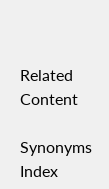Related Content

Synonyms Index